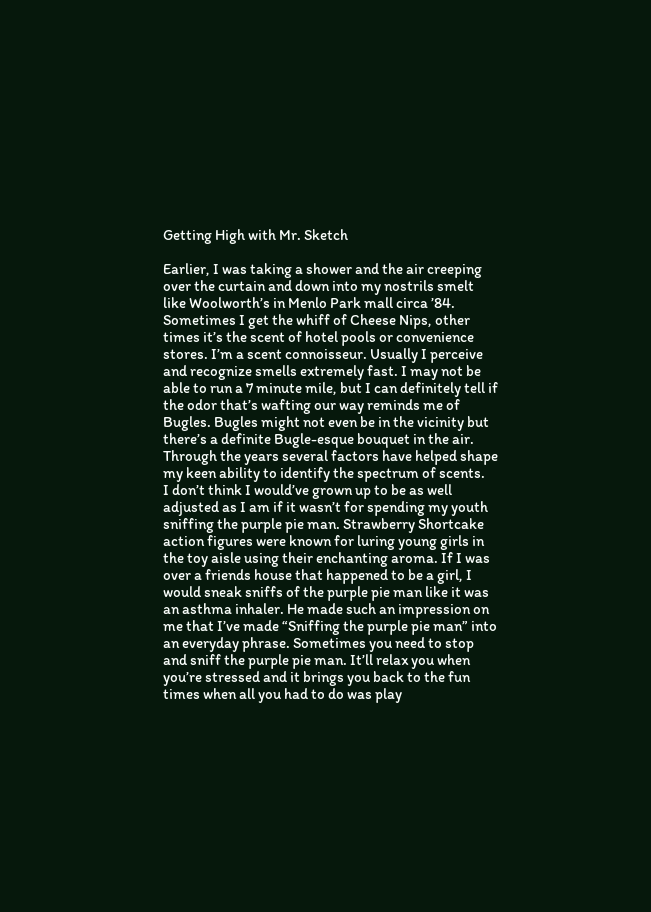Getting High with Mr. Sketch

Earlier, I was taking a shower and the air creeping over the curtain and down into my nostrils smelt like Woolworth’s in Menlo Park mall circa ’84. Sometimes I get the whiff of Cheese Nips, other times it’s the scent of hotel pools or convenience stores. I’m a scent connoisseur. Usually I perceive and recognize smells extremely fast. I may not be able to run a 7 minute mile, but I can definitely tell if the odor that’s wafting our way reminds me of Bugles. Bugles might not even be in the vicinity but there’s a definite Bugle-esque bouquet in the air. Through the years several factors have helped shape my keen ability to identify the spectrum of scents.
I don’t think I would’ve grown up to be as well adjusted as I am if it wasn’t for spending my youth sniffing the purple pie man. Strawberry Shortcake action figures were known for luring young girls in the toy aisle using their enchanting aroma. If I was over a friends house that happened to be a girl, I would sneak sniffs of the purple pie man like it was an asthma inhaler. He made such an impression on me that I’ve made “Sniffing the purple pie man” into an everyday phrase. Sometimes you need to stop and sniff the purple pie man. It’ll relax you when you’re stressed and it brings you back to the fun times when all you had to do was play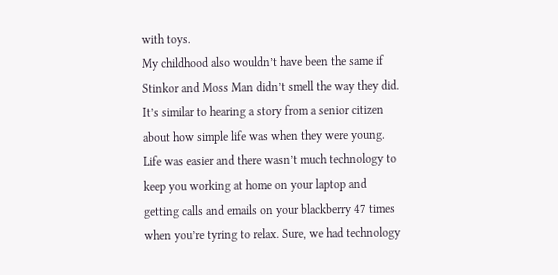with toys.
My childhood also wouldn’t have been the same if Stinkor and Moss Man didn’t smell the way they did. It’s similar to hearing a story from a senior citizen about how simple life was when they were young. Life was easier and there wasn’t much technology to keep you working at home on your laptop and getting calls and emails on your blackberry 47 times when you’re tyring to relax. Sure, we had technology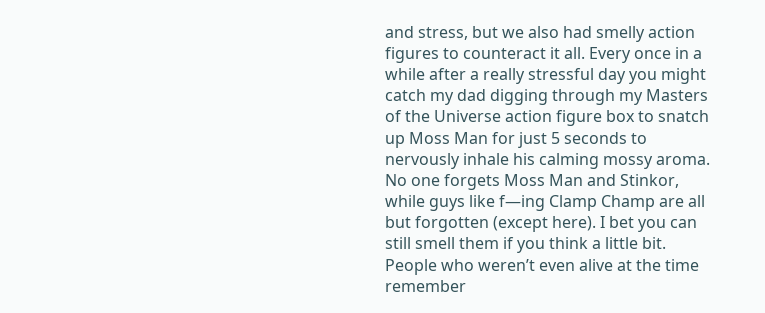and stress, but we also had smelly action figures to counteract it all. Every once in a while after a really stressful day you might catch my dad digging through my Masters of the Universe action figure box to snatch up Moss Man for just 5 seconds to nervously inhale his calming mossy aroma. No one forgets Moss Man and Stinkor, while guys like f—ing Clamp Champ are all but forgotten (except here). I bet you can still smell them if you think a little bit. People who weren’t even alive at the time remember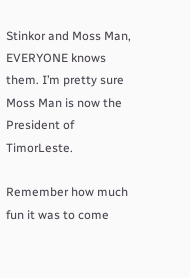Stinkor and Moss Man, EVERYONE knows them. I’m pretty sure Moss Man is now the President of TimorLeste.

Remember how much fun it was to come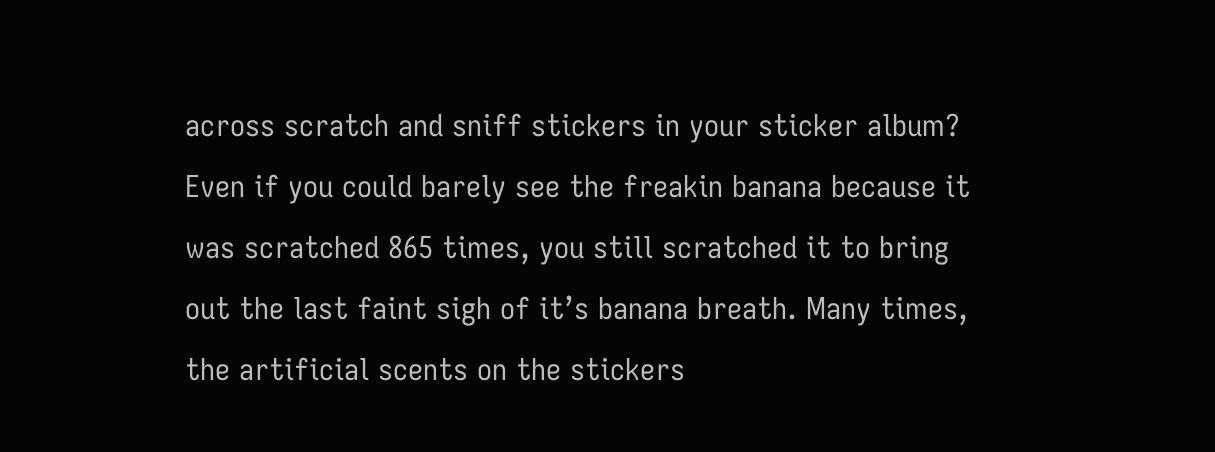across scratch and sniff stickers in your sticker album? Even if you could barely see the freakin banana because it was scratched 865 times, you still scratched it to bring out the last faint sigh of it’s banana breath. Many times, the artificial scents on the stickers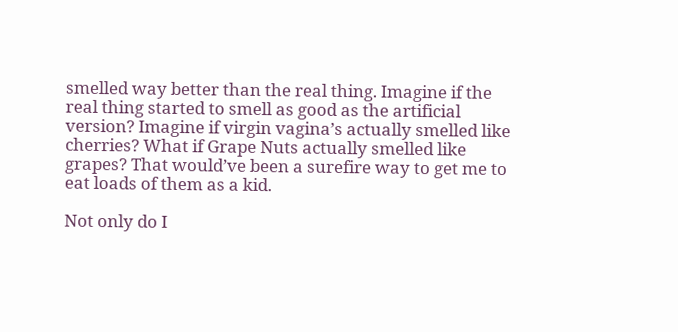smelled way better than the real thing. Imagine if the real thing started to smell as good as the artificial version? Imagine if virgin vagina’s actually smelled like cherries? What if Grape Nuts actually smelled like grapes? That would’ve been a surefire way to get me to eat loads of them as a kid.

Not only do I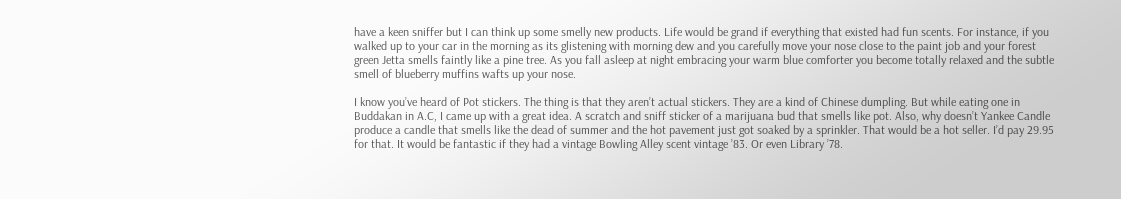have a keen sniffer but I can think up some smelly new products. Life would be grand if everything that existed had fun scents. For instance, if you walked up to your car in the morning as its glistening with morning dew and you carefully move your nose close to the paint job and your forest green Jetta smells faintly like a pine tree. As you fall asleep at night embracing your warm blue comforter you become totally relaxed and the subtle smell of blueberry muffins wafts up your nose.

I know you’ve heard of Pot stickers. The thing is that they aren’t actual stickers. They are a kind of Chinese dumpling. But while eating one in Buddakan in A.C, I came up with a great idea. A scratch and sniff sticker of a marijuana bud that smells like pot. Also, why doesn’t Yankee Candle produce a candle that smells like the dead of summer and the hot pavement just got soaked by a sprinkler. That would be a hot seller. I’d pay 29.95 for that. It would be fantastic if they had a vintage Bowling Alley scent vintage ’83. Or even Library ’78.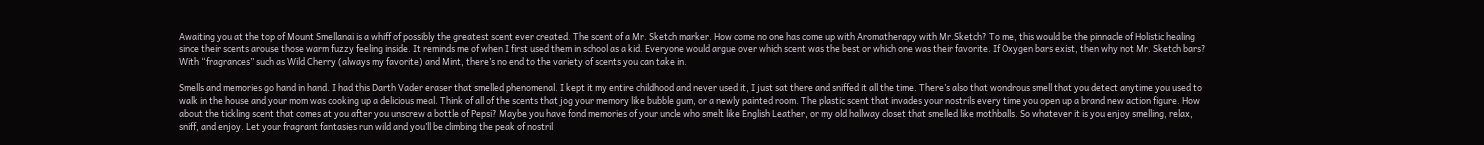Awaiting you at the top of Mount Smellanai is a whiff of possibly the greatest scent ever created. The scent of a Mr. Sketch marker. How come no one has come up with Aromatherapy with Mr.Sketch? To me, this would be the pinnacle of Holistic healing since their scents arouse those warm fuzzy feeling inside. It reminds me of when I first used them in school as a kid. Everyone would argue over which scent was the best or which one was their favorite. If Oxygen bars exist, then why not Mr. Sketch bars? With “fragrances” such as Wild Cherry (always my favorite) and Mint, there’s no end to the variety of scents you can take in.

Smells and memories go hand in hand. I had this Darth Vader eraser that smelled phenomenal. I kept it my entire childhood and never used it, I just sat there and sniffed it all the time. There’s also that wondrous smell that you detect anytime you used to walk in the house and your mom was cooking up a delicious meal. Think of all of the scents that jog your memory like bubble gum, or a newly painted room. The plastic scent that invades your nostrils every time you open up a brand new action figure. How about the tickling scent that comes at you after you unscrew a bottle of Pepsi? Maybe you have fond memories of your uncle who smelt like English Leather, or my old hallway closet that smelled like mothballs. So whatever it is you enjoy smelling, relax, sniff, and enjoy. Let your fragrant fantasies run wild and you’ll be climbing the peak of nostril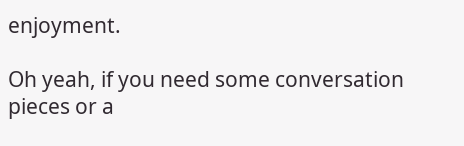enjoyment.

Oh yeah, if you need some conversation pieces or a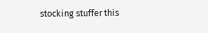stocking stuffer this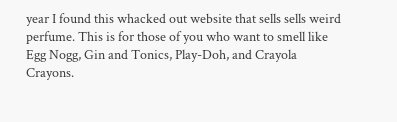year I found this whacked out website that sells sells weird perfume. This is for those of you who want to smell like Egg Nogg, Gin and Tonics, Play-Doh, and Crayola Crayons.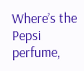Where’s the Pepsi perfume,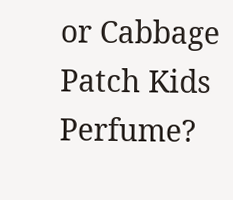or Cabbage Patch Kids Perfume?